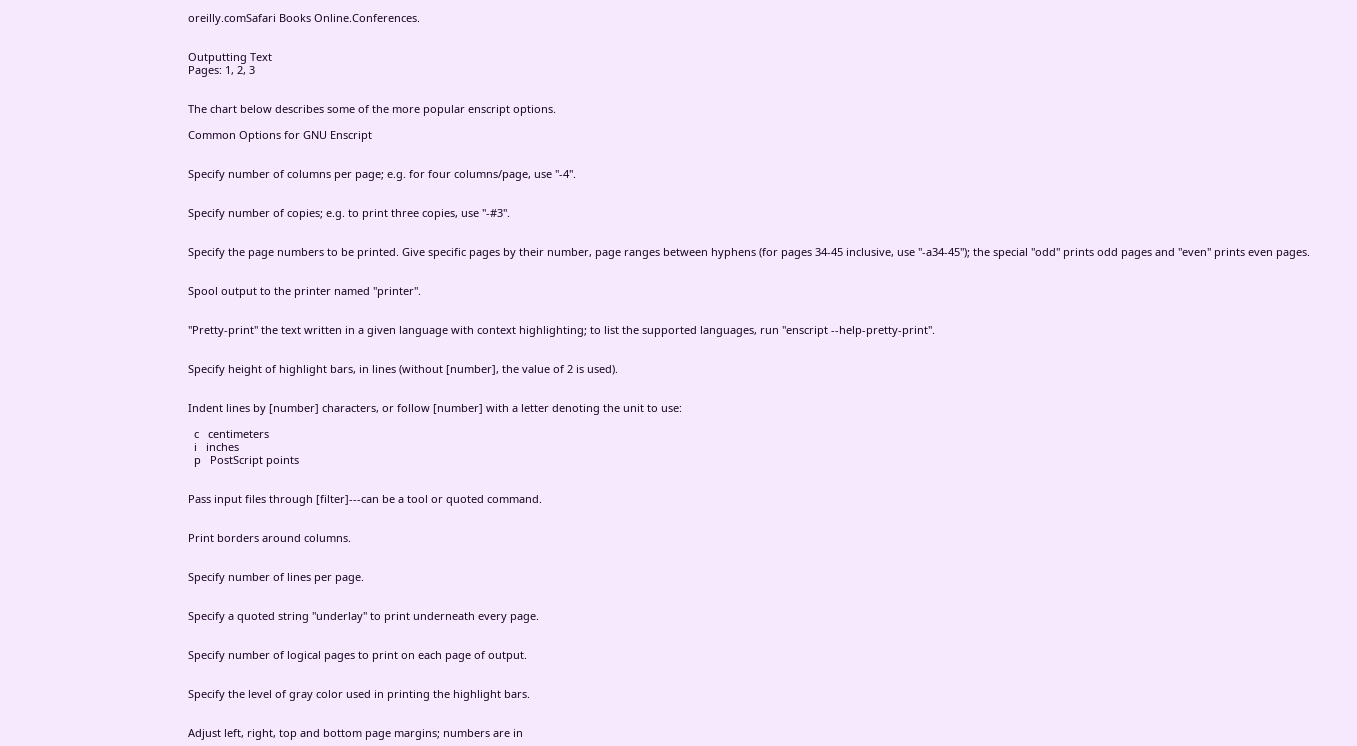oreilly.comSafari Books Online.Conferences.


Outputting Text
Pages: 1, 2, 3


The chart below describes some of the more popular enscript options.

Common Options for GNU Enscript


Specify number of columns per page; e.g. for four columns/page, use "-4".


Specify number of copies; e.g. to print three copies, use "-#3".


Specify the page numbers to be printed. Give specific pages by their number, page ranges between hyphens (for pages 34-45 inclusive, use "-a34-45"); the special "odd" prints odd pages and "even" prints even pages.


Spool output to the printer named "printer".


"Pretty-print" the text written in a given language with context highlighting; to list the supported languages, run "enscript --help-pretty-print".


Specify height of highlight bars, in lines (without [number], the value of 2 is used).


Indent lines by [number] characters, or follow [number] with a letter denoting the unit to use:

  c   centimeters
  i   inches
  p   PostScript points


Pass input files through [filter]---can be a tool or quoted command.


Print borders around columns.


Specify number of lines per page.


Specify a quoted string "underlay" to print underneath every page.


Specify number of logical pages to print on each page of output.


Specify the level of gray color used in printing the highlight bars.


Adjust left, right, top and bottom page margins; numbers are in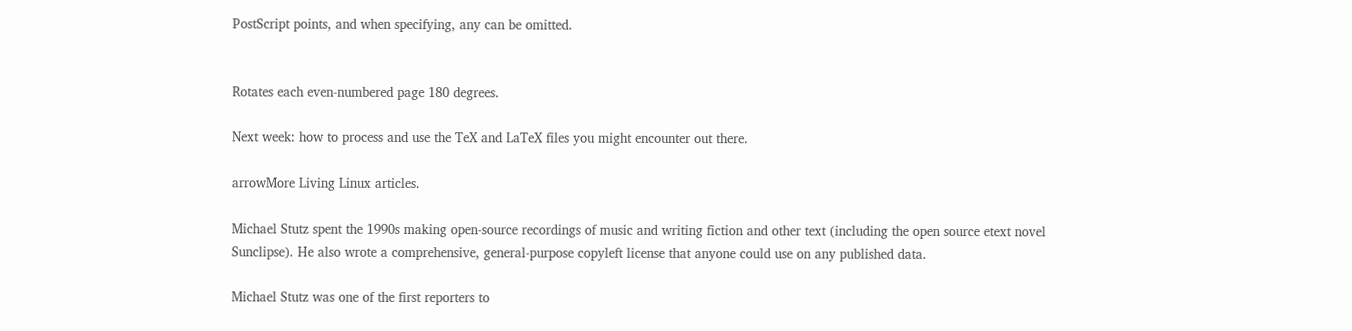PostScript points, and when specifying, any can be omitted.


Rotates each even-numbered page 180 degrees.

Next week: how to process and use the TeX and LaTeX files you might encounter out there.

arrowMore Living Linux articles.

Michael Stutz spent the 1990s making open-source recordings of music and writing fiction and other text (including the open source etext novel Sunclipse). He also wrote a comprehensive, general-purpose copyleft license that anyone could use on any published data.

Michael Stutz was one of the first reporters to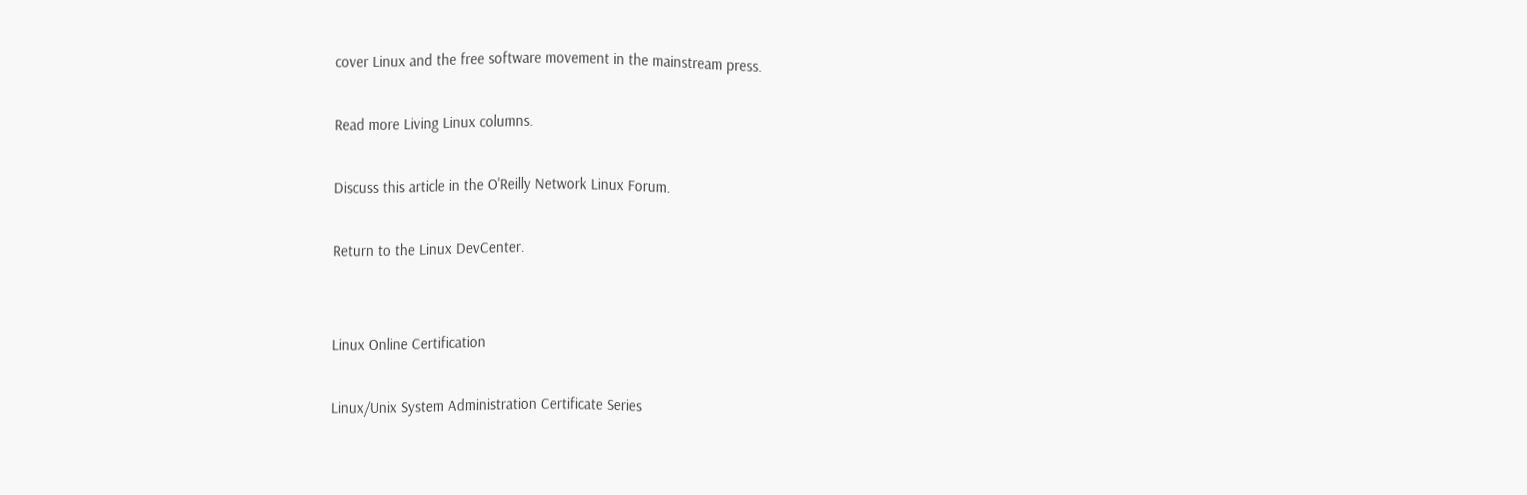cover Linux and the free software movement in the mainstream press.

Read more Living Linux columns.

Discuss this article in the O'Reilly Network Linux Forum.

Return to the Linux DevCenter.


Linux Online Certification

Linux/Unix System Administration Certificate Series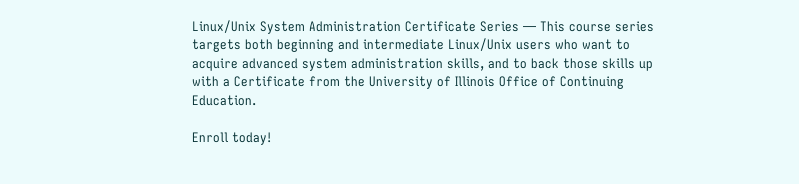Linux/Unix System Administration Certificate Series — This course series targets both beginning and intermediate Linux/Unix users who want to acquire advanced system administration skills, and to back those skills up with a Certificate from the University of Illinois Office of Continuing Education.

Enroll today!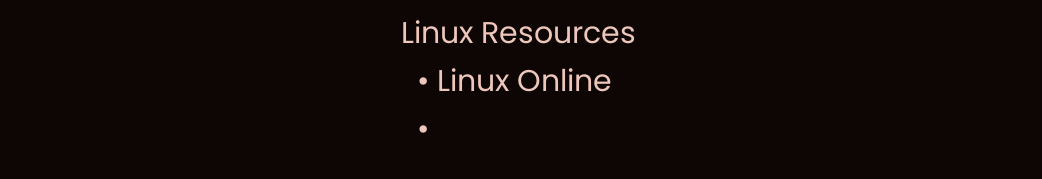Linux Resources
  • Linux Online
  •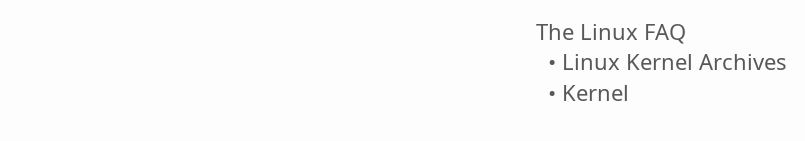The Linux FAQ
  • Linux Kernel Archives
  • Kernel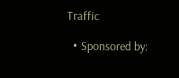Traffic

  • Sponsored by: